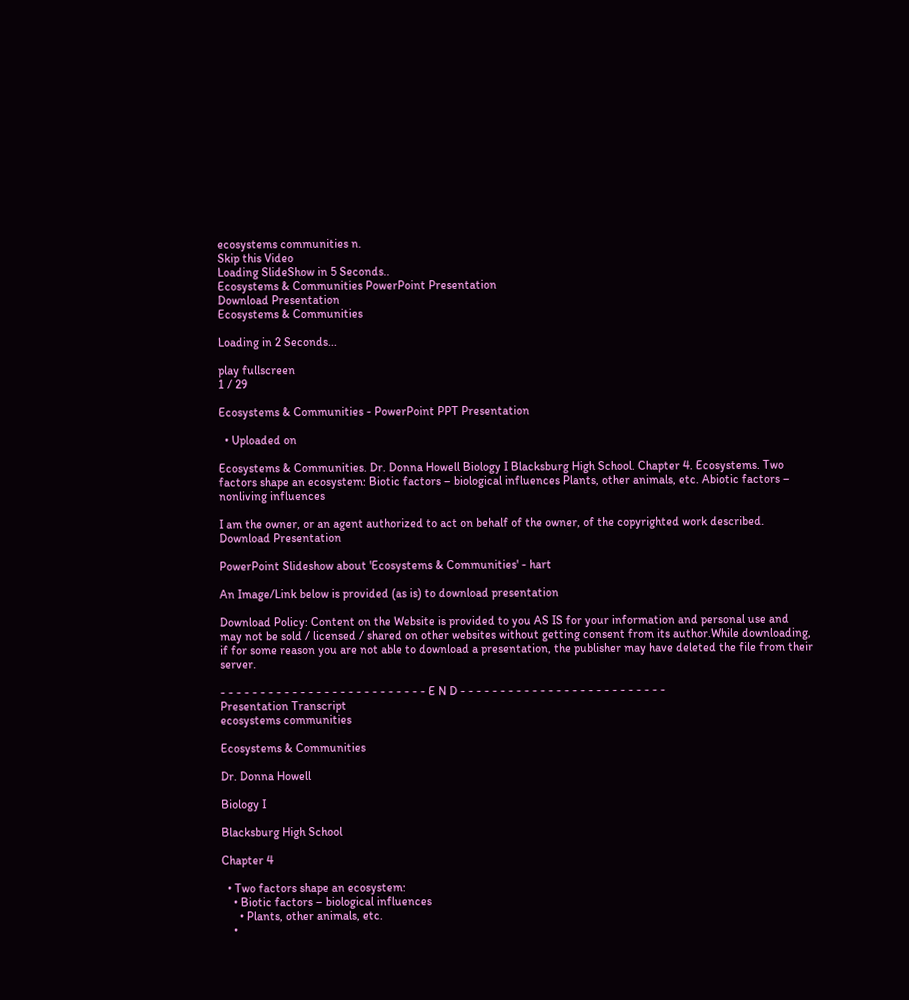ecosystems communities n.
Skip this Video
Loading SlideShow in 5 Seconds..
Ecosystems & Communities PowerPoint Presentation
Download Presentation
Ecosystems & Communities

Loading in 2 Seconds...

play fullscreen
1 / 29

Ecosystems & Communities - PowerPoint PPT Presentation

  • Uploaded on

Ecosystems & Communities. Dr. Donna Howell Biology I Blacksburg High School. Chapter 4. Ecosystems. Two factors shape an ecosystem: Biotic factors – biological influences Plants, other animals, etc. Abiotic factors – nonliving influences

I am the owner, or an agent authorized to act on behalf of the owner, of the copyrighted work described.
Download Presentation

PowerPoint Slideshow about 'Ecosystems & Communities' - hart

An Image/Link below is provided (as is) to download presentation

Download Policy: Content on the Website is provided to you AS IS for your information and personal use and may not be sold / licensed / shared on other websites without getting consent from its author.While downloading, if for some reason you are not able to download a presentation, the publisher may have deleted the file from their server.

- - - - - - - - - - - - - - - - - - - - - - - - - - E N D - - - - - - - - - - - - - - - - - - - - - - - - - -
Presentation Transcript
ecosystems communities

Ecosystems & Communities

Dr. Donna Howell

Biology I

Blacksburg High School

Chapter 4

  • Two factors shape an ecosystem:
    • Biotic factors – biological influences
      • Plants, other animals, etc.
    •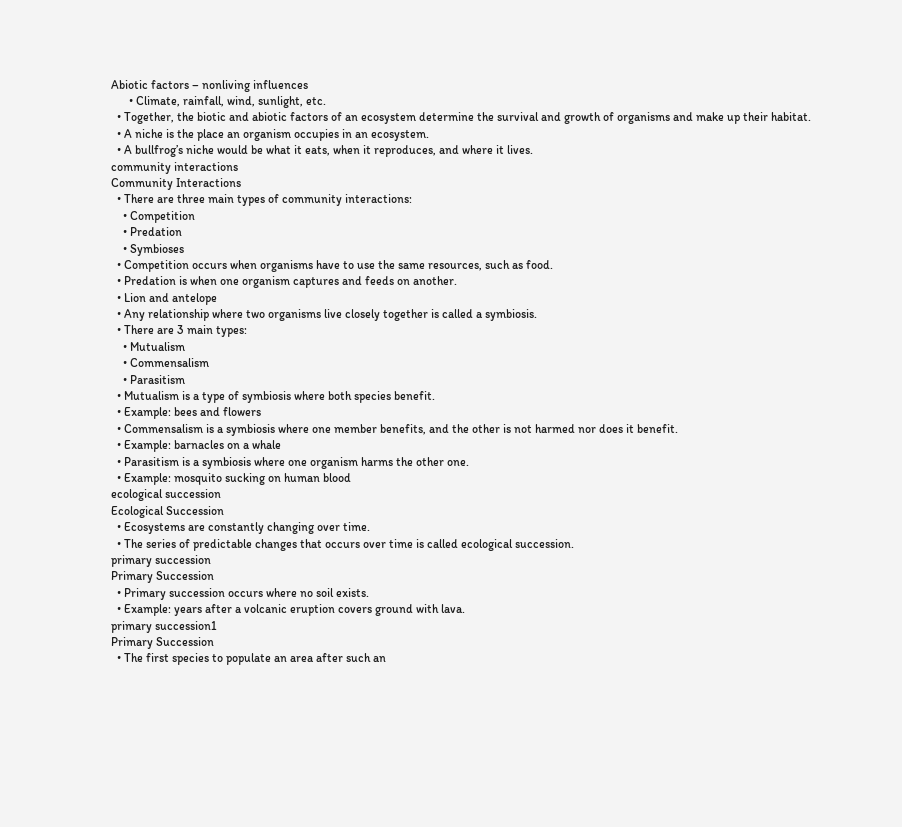Abiotic factors – nonliving influences
      • Climate, rainfall, wind, sunlight, etc.
  • Together, the biotic and abiotic factors of an ecosystem determine the survival and growth of organisms and make up their habitat.
  • A niche is the place an organism occupies in an ecosystem.
  • A bullfrog’s niche would be what it eats, when it reproduces, and where it lives.
community interactions
Community Interactions
  • There are three main types of community interactions:
    • Competition
    • Predation
    • Symbioses
  • Competition occurs when organisms have to use the same resources, such as food.
  • Predation is when one organism captures and feeds on another.
  • Lion and antelope
  • Any relationship where two organisms live closely together is called a symbiosis.
  • There are 3 main types:
    • Mutualism
    • Commensalism
    • Parasitism
  • Mutualism is a type of symbiosis where both species benefit.
  • Example: bees and flowers
  • Commensalism is a symbiosis where one member benefits, and the other is not harmed nor does it benefit.
  • Example: barnacles on a whale
  • Parasitism is a symbiosis where one organism harms the other one.
  • Example: mosquito sucking on human blood
ecological succession
Ecological Succession
  • Ecosystems are constantly changing over time.
  • The series of predictable changes that occurs over time is called ecological succession.
primary succession
Primary Succession
  • Primary succession occurs where no soil exists.
  • Example: years after a volcanic eruption covers ground with lava.
primary succession1
Primary Succession
  • The first species to populate an area after such an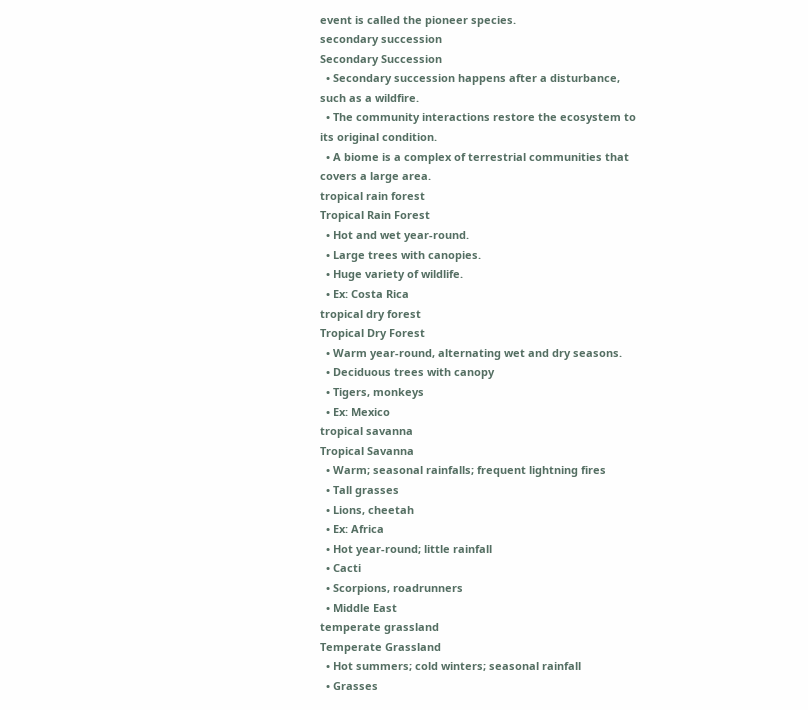event is called the pioneer species.
secondary succession
Secondary Succession
  • Secondary succession happens after a disturbance, such as a wildfire.
  • The community interactions restore the ecosystem to its original condition.
  • A biome is a complex of terrestrial communities that covers a large area.
tropical rain forest
Tropical Rain Forest
  • Hot and wet year-round.
  • Large trees with canopies.
  • Huge variety of wildlife.
  • Ex: Costa Rica
tropical dry forest
Tropical Dry Forest
  • Warm year-round, alternating wet and dry seasons.
  • Deciduous trees with canopy
  • Tigers, monkeys
  • Ex: Mexico
tropical savanna
Tropical Savanna
  • Warm; seasonal rainfalls; frequent lightning fires
  • Tall grasses
  • Lions, cheetah
  • Ex: Africa
  • Hot year-round; little rainfall
  • Cacti
  • Scorpions, roadrunners
  • Middle East
temperate grassland
Temperate Grassland
  • Hot summers; cold winters; seasonal rainfall
  • Grasses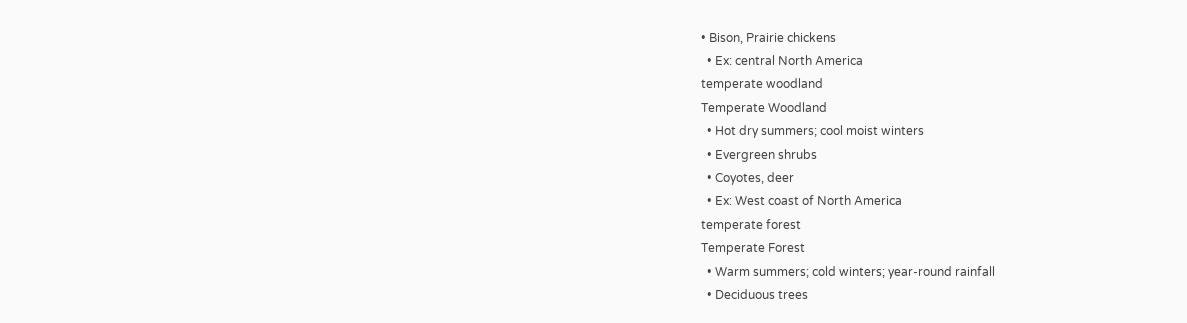• Bison, Prairie chickens
  • Ex: central North America
temperate woodland
Temperate Woodland
  • Hot dry summers; cool moist winters
  • Evergreen shrubs
  • Coyotes, deer
  • Ex: West coast of North America
temperate forest
Temperate Forest
  • Warm summers; cold winters; year-round rainfall
  • Deciduous trees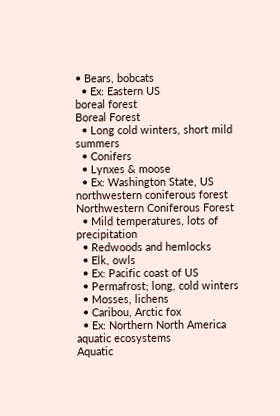• Bears, bobcats
  • Ex: Eastern US
boreal forest
Boreal Forest
  • Long cold winters, short mild summers
  • Conifers
  • Lynxes & moose
  • Ex: Washington State, US
northwestern coniferous forest
Northwestern Coniferous Forest
  • Mild temperatures, lots of precipitation
  • Redwoods and hemlocks
  • Elk, owls
  • Ex: Pacific coast of US
  • Permafrost; long, cold winters
  • Mosses, lichens
  • Caribou, Arctic fox
  • Ex: Northern North America
aquatic ecosystems
Aquatic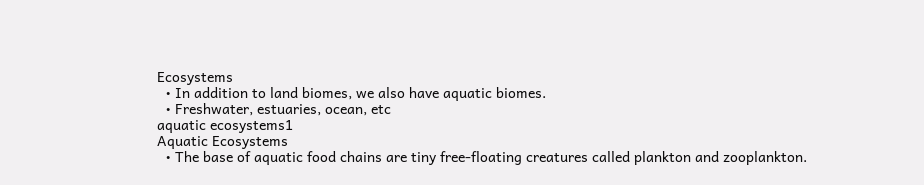Ecosystems
  • In addition to land biomes, we also have aquatic biomes.
  • Freshwater, estuaries, ocean, etc
aquatic ecosystems1
Aquatic Ecosystems
  • The base of aquatic food chains are tiny free-floating creatures called plankton and zooplankton.